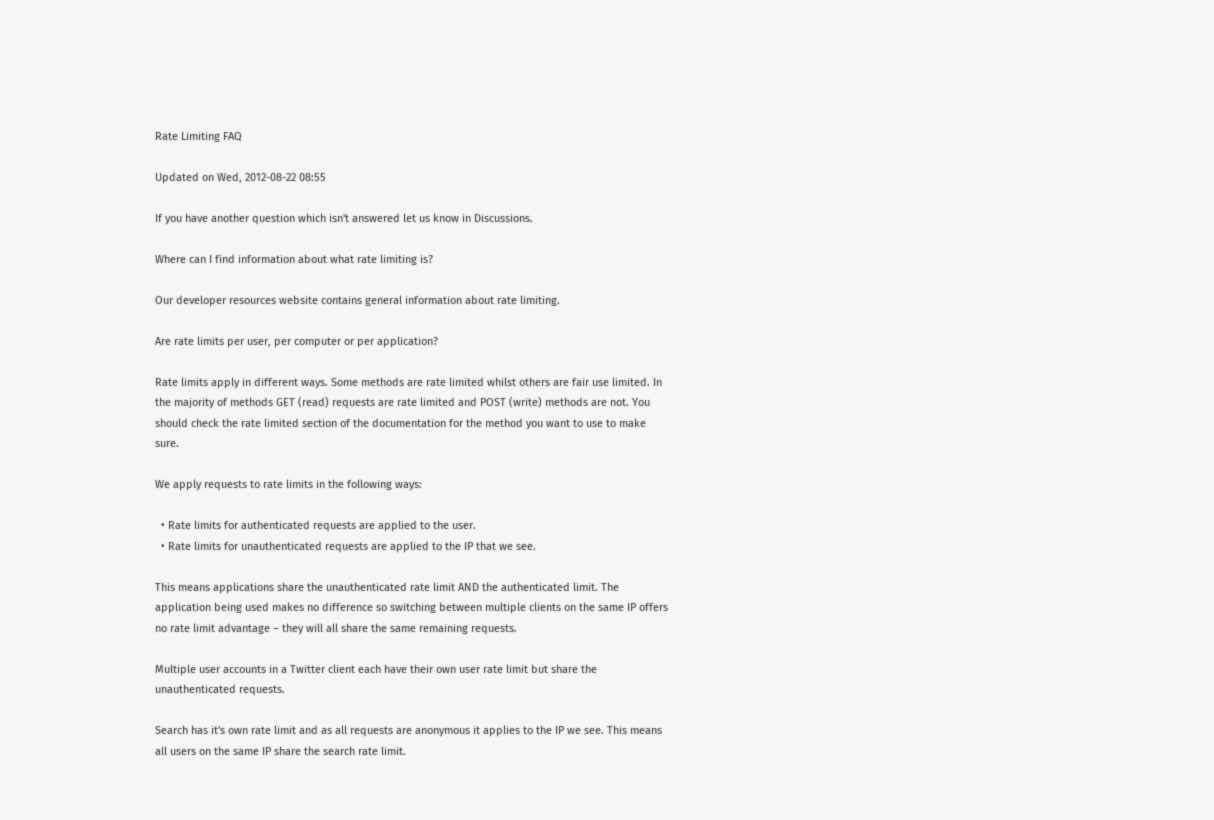Rate Limiting FAQ

Updated on Wed, 2012-08-22 08:55

If you have another question which isn't answered let us know in Discussions.

Where can I find information about what rate limiting is?

Our developer resources website contains general information about rate limiting.

Are rate limits per user, per computer or per application?

Rate limits apply in different ways. Some methods are rate limited whilst others are fair use limited. In the majority of methods GET (read) requests are rate limited and POST (write) methods are not. You should check the rate limited section of the documentation for the method you want to use to make sure.

We apply requests to rate limits in the following ways:

  • Rate limits for authenticated requests are applied to the user.
  • Rate limits for unauthenticated requests are applied to the IP that we see.

This means applications share the unauthenticated rate limit AND the authenticated limit. The application being used makes no difference so switching between multiple clients on the same IP offers no rate limit advantage – they will all share the same remaining requests.

Multiple user accounts in a Twitter client each have their own user rate limit but share the unauthenticated requests.

Search has it's own rate limit and as all requests are anonymous it applies to the IP we see. This means all users on the same IP share the search rate limit.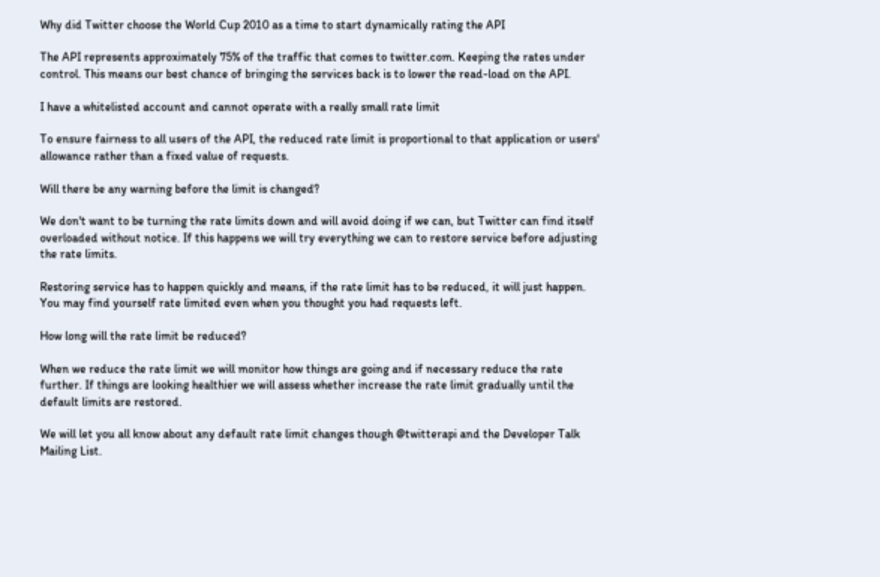Why did Twitter choose the World Cup 2010 as a time to start dynamically rating the API

The API represents approximately 75% of the traffic that comes to twitter.com. Keeping the rates under control. This means our best chance of bringing the services back is to lower the read-load on the API.

I have a whitelisted account and cannot operate with a really small rate limit

To ensure fairness to all users of the API, the reduced rate limit is proportional to that application or users' allowance rather than a fixed value of requests.

Will there be any warning before the limit is changed?

We don't want to be turning the rate limits down and will avoid doing if we can, but Twitter can find itself overloaded without notice. If this happens we will try everything we can to restore service before adjusting the rate limits.

Restoring service has to happen quickly and means, if the rate limit has to be reduced, it will just happen. You may find yourself rate limited even when you thought you had requests left.

How long will the rate limit be reduced?

When we reduce the rate limit we will monitor how things are going and if necessary reduce the rate further. If things are looking healthier we will assess whether increase the rate limit gradually until the default limits are restored.

We will let you all know about any default rate limit changes though @twitterapi and the Developer Talk Mailing List.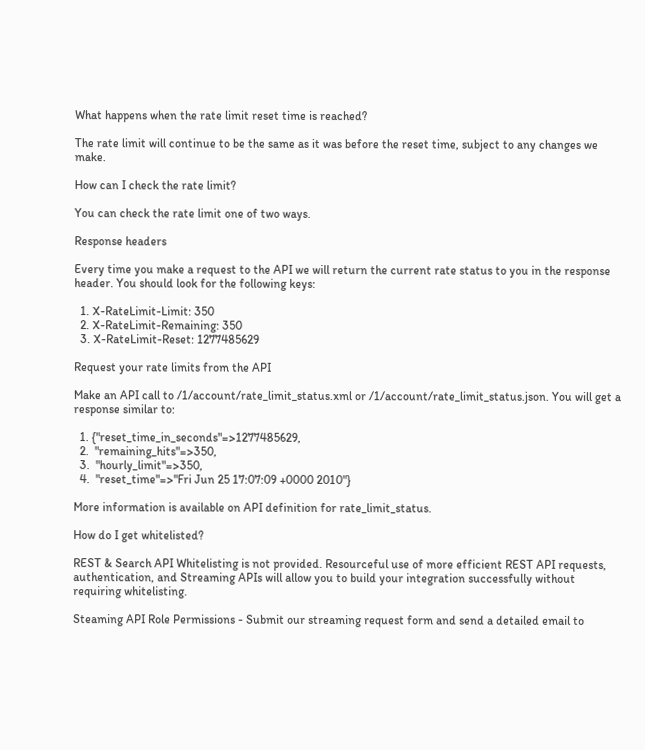What happens when the rate limit reset time is reached?

The rate limit will continue to be the same as it was before the reset time, subject to any changes we make.

How can I check the rate limit?

You can check the rate limit one of two ways.

Response headers

Every time you make a request to the API we will return the current rate status to you in the response header. You should look for the following keys:

  1. X-RateLimit-Limit: 350
  2. X-RateLimit-Remaining: 350
  3. X-RateLimit-Reset: 1277485629

Request your rate limits from the API

Make an API call to /1/account/rate_limit_status.xml or /1/account/rate_limit_status.json. You will get a response similar to:

  1. {"reset_time_in_seconds"=>1277485629,
  2.  "remaining_hits"=>350,
  3.  "hourly_limit"=>350,
  4.  "reset_time"=>"Fri Jun 25 17:07:09 +0000 2010"}

More information is available on API definition for rate_limit_status.

How do I get whitelisted?

REST & Search API Whitelisting is not provided. Resourceful use of more efficient REST API requests, authentication, and Streaming APIs will allow you to build your integration successfully without requiring whitelisting.

Steaming API Role Permissions - Submit our streaming request form and send a detailed email to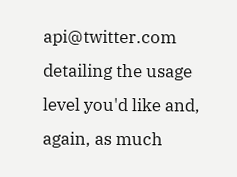api@twitter.com detailing the usage level you'd like and, again, as much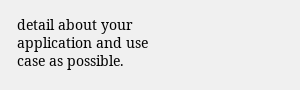detail about your application and use case as possible.